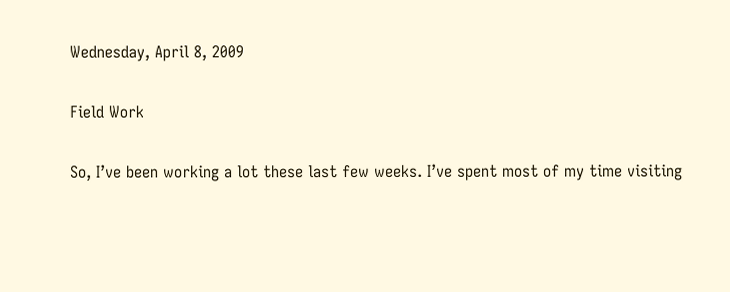Wednesday, April 8, 2009

Field Work

So, I’ve been working a lot these last few weeks. I’ve spent most of my time visiting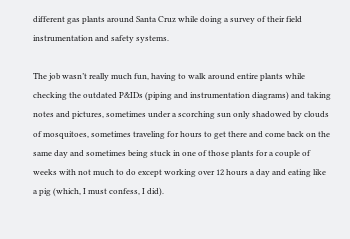different gas plants around Santa Cruz while doing a survey of their field instrumentation and safety systems.

The job wasn’t really much fun, having to walk around entire plants while checking the outdated P&IDs (piping and instrumentation diagrams) and taking notes and pictures, sometimes under a scorching sun only shadowed by clouds of mosquitoes, sometimes traveling for hours to get there and come back on the same day and sometimes being stuck in one of those plants for a couple of weeks with not much to do except working over 12 hours a day and eating like a pig (which, I must confess, I did).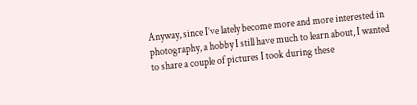Anyway, since I’ve lately become more and more interested in photography, a hobby I still have much to learn about, I wanted to share a couple of pictures I took during these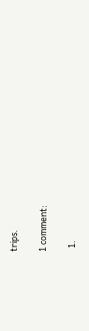trips.

1 comment:

  1.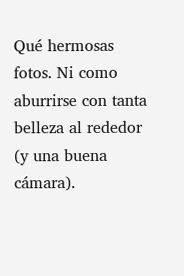Qué hermosas fotos. Ni como aburrirse con tanta belleza al rededor (y una buena cámara).